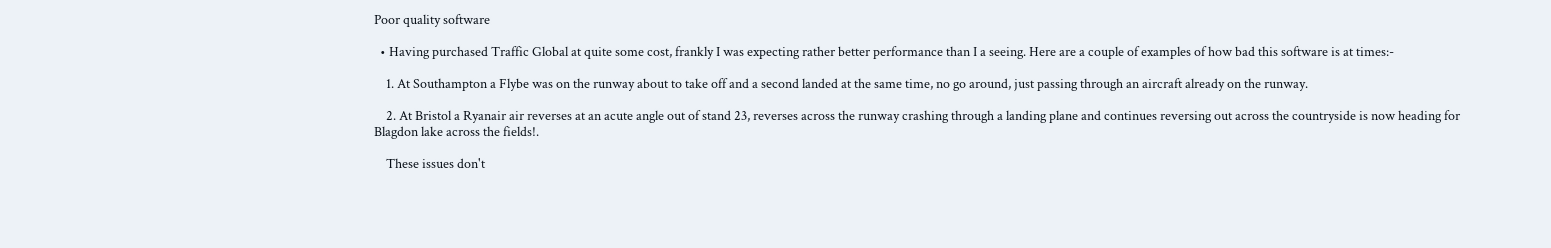Poor quality software

  • Having purchased Traffic Global at quite some cost, frankly I was expecting rather better performance than I a seeing. Here are a couple of examples of how bad this software is at times:-

    1. At Southampton a Flybe was on the runway about to take off and a second landed at the same time, no go around, just passing through an aircraft already on the runway.

    2. At Bristol a Ryanair air reverses at an acute angle out of stand 23, reverses across the runway crashing through a landing plane and continues reversing out across the countryside is now heading for Blagdon lake across the fields!.

    These issues don't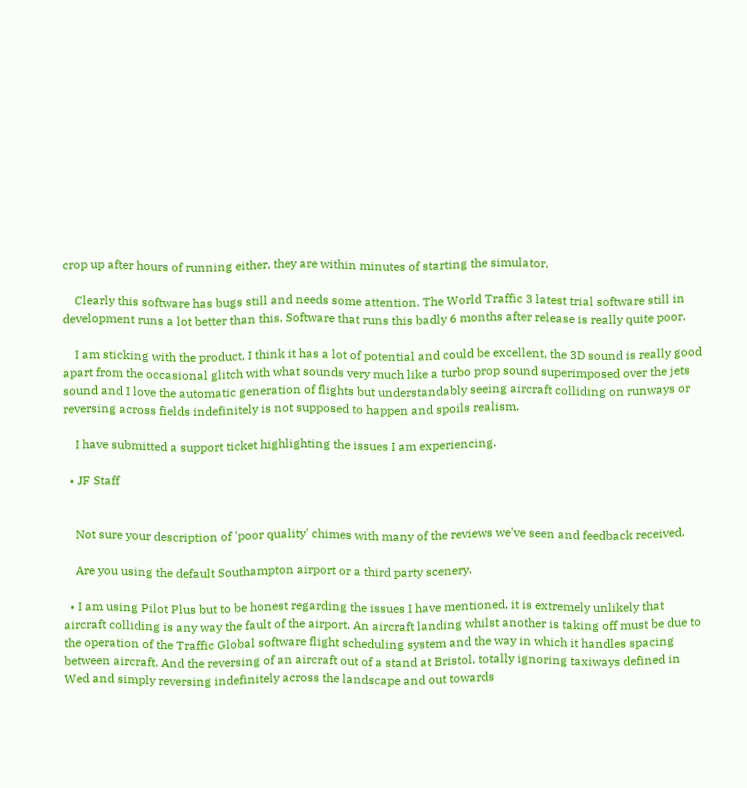crop up after hours of running either, they are within minutes of starting the simulator.

    Clearly this software has bugs still and needs some attention. The World Traffic 3 latest trial software still in development runs a lot better than this. Software that runs this badly 6 months after release is really quite poor.

    I am sticking with the product, I think it has a lot of potential and could be excellent, the 3D sound is really good apart from the occasional glitch with what sounds very much like a turbo prop sound superimposed over the jets sound and I love the automatic generation of flights but understandably seeing aircraft colliding on runways or reversing across fields indefinitely is not supposed to happen and spoils realism.

    I have submitted a support ticket highlighting the issues I am experiencing.

  • JF Staff


    Not sure your description of 'poor quality' chimes with many of the reviews we've seen and feedback received.

    Are you using the default Southampton airport or a third party scenery.

  • I am using Pilot Plus but to be honest regarding the issues I have mentioned, it is extremely unlikely that aircraft colliding is any way the fault of the airport. An aircraft landing whilst another is taking off must be due to the operation of the Traffic Global software flight scheduling system and the way in which it handles spacing between aircraft. And the reversing of an aircraft out of a stand at Bristol, totally ignoring taxiways defined in Wed and simply reversing indefinitely across the landscape and out towards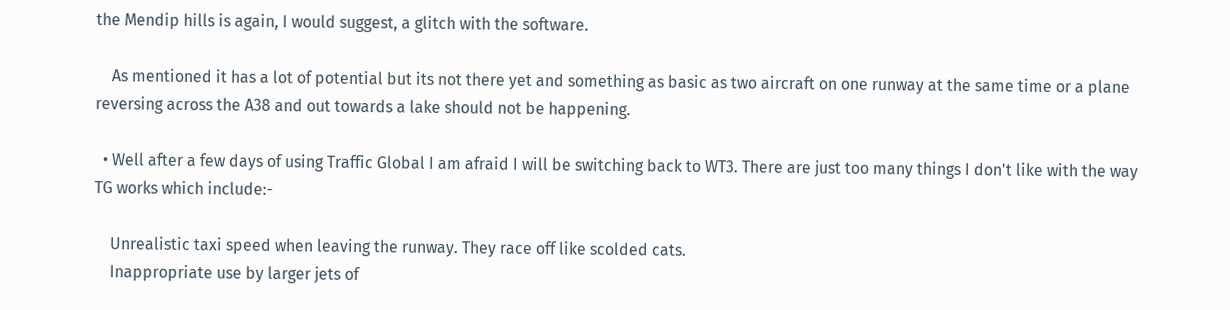the Mendip hills is again, I would suggest, a glitch with the software.

    As mentioned it has a lot of potential but its not there yet and something as basic as two aircraft on one runway at the same time or a plane reversing across the A38 and out towards a lake should not be happening.

  • Well after a few days of using Traffic Global I am afraid I will be switching back to WT3. There are just too many things I don't like with the way TG works which include:-

    Unrealistic taxi speed when leaving the runway. They race off like scolded cats.
    Inappropriate use by larger jets of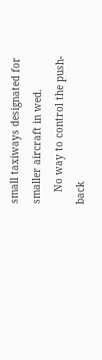small taxiways designated for smaller aircraft in wed.
    No way to control the push-back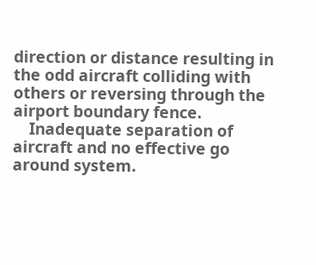direction or distance resulting in the odd aircraft colliding with others or reversing through the airport boundary fence.
    Inadequate separation of aircraft and no effective go around system.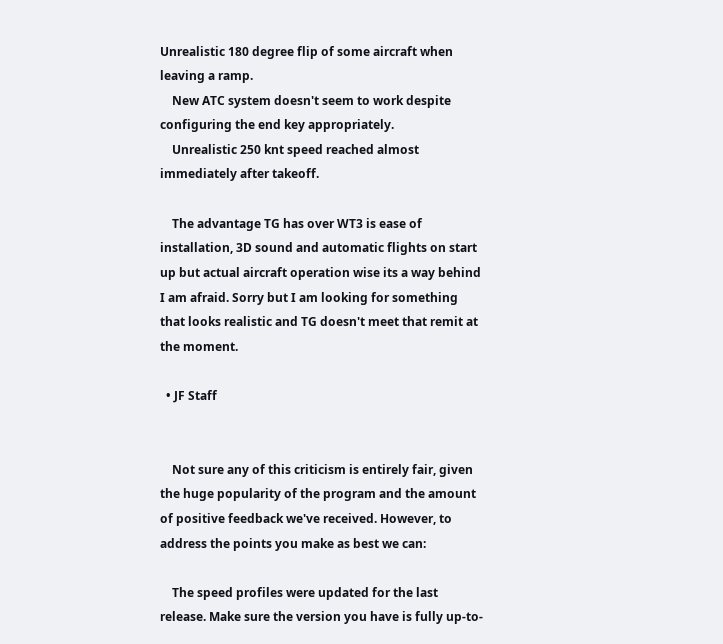Unrealistic 180 degree flip of some aircraft when leaving a ramp.
    New ATC system doesn't seem to work despite configuring the end key appropriately.
    Unrealistic 250 knt speed reached almost immediately after takeoff.

    The advantage TG has over WT3 is ease of installation, 3D sound and automatic flights on start up but actual aircraft operation wise its a way behind I am afraid. Sorry but I am looking for something that looks realistic and TG doesn't meet that remit at the moment.

  • JF Staff


    Not sure any of this criticism is entirely fair, given the huge popularity of the program and the amount of positive feedback we've received. However, to address the points you make as best we can:

    The speed profiles were updated for the last release. Make sure the version you have is fully up-to-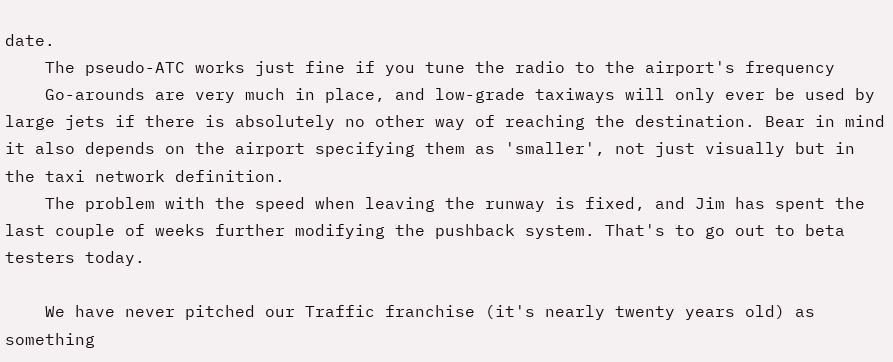date.
    The pseudo-ATC works just fine if you tune the radio to the airport's frequency
    Go-arounds are very much in place, and low-grade taxiways will only ever be used by large jets if there is absolutely no other way of reaching the destination. Bear in mind it also depends on the airport specifying them as 'smaller', not just visually but in the taxi network definition.
    The problem with the speed when leaving the runway is fixed, and Jim has spent the last couple of weeks further modifying the pushback system. That's to go out to beta testers today.

    We have never pitched our Traffic franchise (it's nearly twenty years old) as something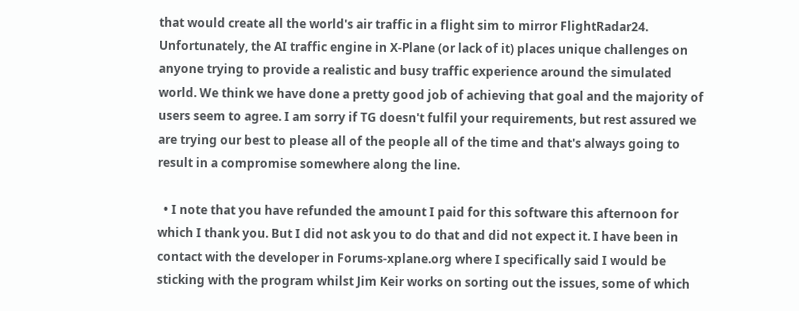that would create all the world's air traffic in a flight sim to mirror FlightRadar24. Unfortunately, the AI traffic engine in X-Plane (or lack of it) places unique challenges on anyone trying to provide a realistic and busy traffic experience around the simulated world. We think we have done a pretty good job of achieving that goal and the majority of users seem to agree. I am sorry if TG doesn't fulfil your requirements, but rest assured we are trying our best to please all of the people all of the time and that's always going to result in a compromise somewhere along the line.

  • I note that you have refunded the amount I paid for this software this afternoon for which I thank you. But I did not ask you to do that and did not expect it. I have been in contact with the developer in Forums-xplane.org where I specifically said I would be sticking with the program whilst Jim Keir works on sorting out the issues, some of which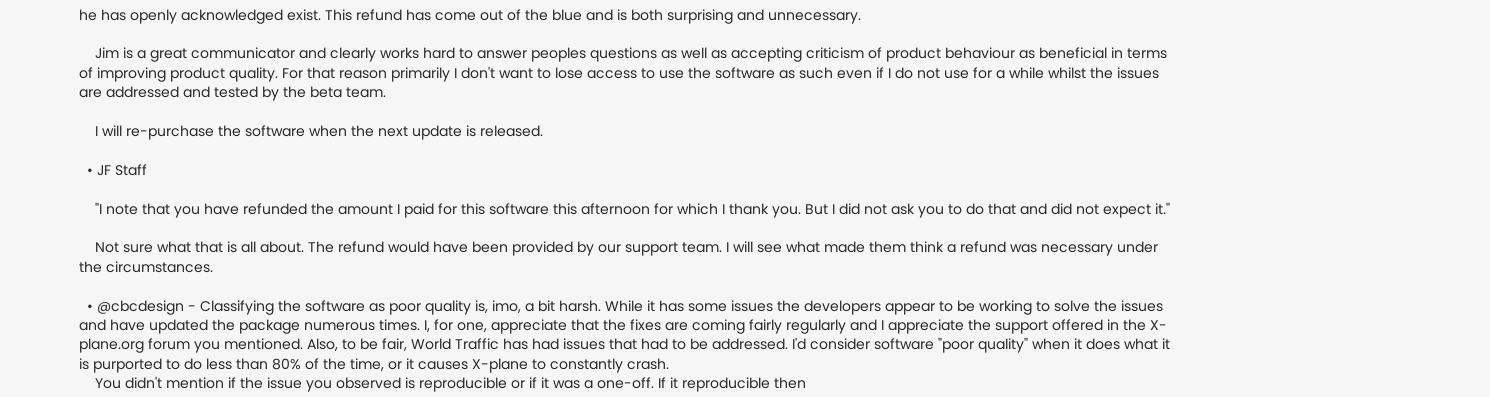he has openly acknowledged exist. This refund has come out of the blue and is both surprising and unnecessary.

    Jim is a great communicator and clearly works hard to answer peoples questions as well as accepting criticism of product behaviour as beneficial in terms of improving product quality. For that reason primarily I don't want to lose access to use the software as such even if I do not use for a while whilst the issues are addressed and tested by the beta team.

    I will re-purchase the software when the next update is released.

  • JF Staff

    "I note that you have refunded the amount I paid for this software this afternoon for which I thank you. But I did not ask you to do that and did not expect it."

    Not sure what that is all about. The refund would have been provided by our support team. I will see what made them think a refund was necessary under the circumstances.

  • @cbcdesign - Classifying the software as poor quality is, imo, a bit harsh. While it has some issues the developers appear to be working to solve the issues and have updated the package numerous times. I, for one, appreciate that the fixes are coming fairly regularly and I appreciate the support offered in the X-plane.org forum you mentioned. Also, to be fair, World Traffic has had issues that had to be addressed. I'd consider software "poor quality" when it does what it is purported to do less than 80% of the time, or it causes X-plane to constantly crash.
    You didn't mention if the issue you observed is reproducible or if it was a one-off. If it reproducible then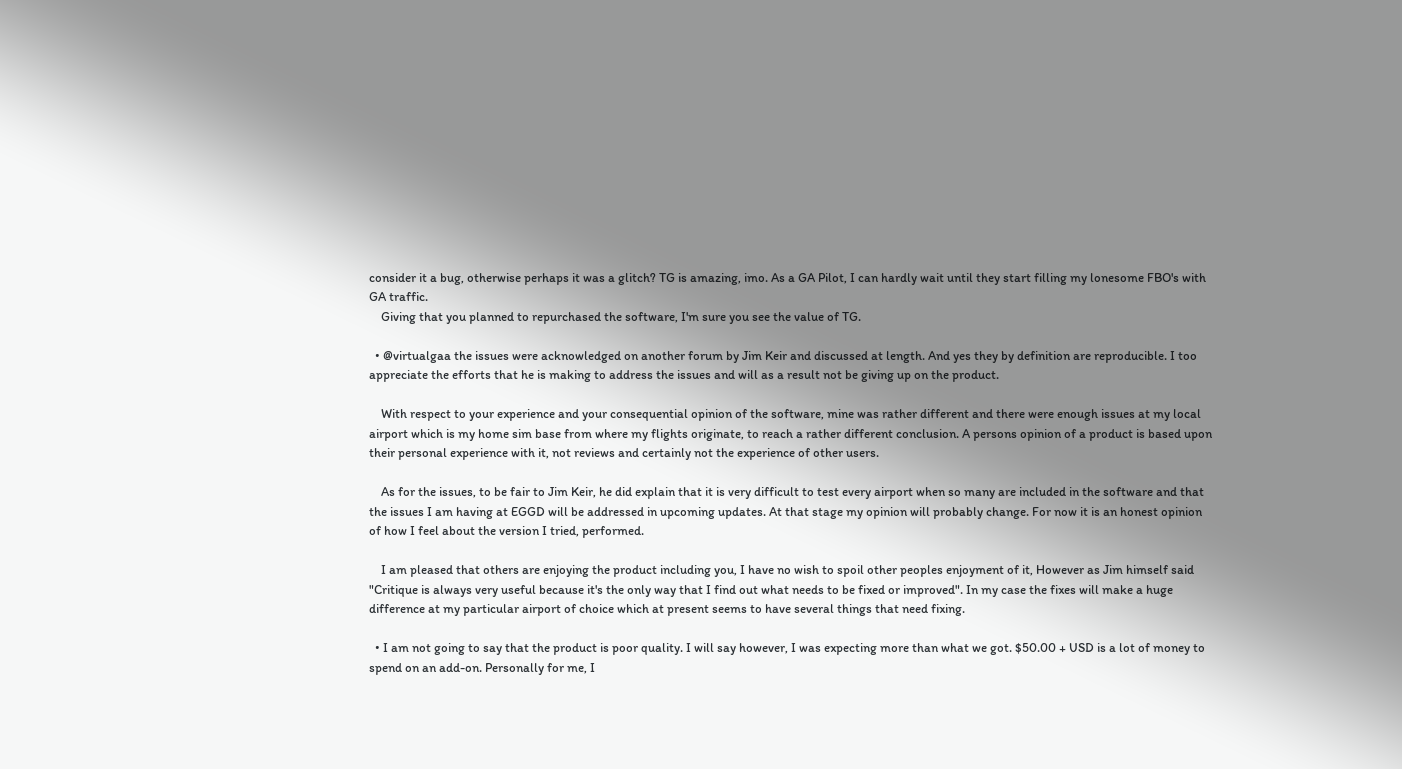consider it a bug, otherwise perhaps it was a glitch? TG is amazing, imo. As a GA Pilot, I can hardly wait until they start filling my lonesome FBO's with GA traffic.
    Giving that you planned to repurchased the software, I'm sure you see the value of TG.

  • @virtualgaa the issues were acknowledged on another forum by Jim Keir and discussed at length. And yes they by definition are reproducible. I too appreciate the efforts that he is making to address the issues and will as a result not be giving up on the product.

    With respect to your experience and your consequential opinion of the software, mine was rather different and there were enough issues at my local airport which is my home sim base from where my flights originate, to reach a rather different conclusion. A persons opinion of a product is based upon their personal experience with it, not reviews and certainly not the experience of other users.

    As for the issues, to be fair to Jim Keir, he did explain that it is very difficult to test every airport when so many are included in the software and that the issues I am having at EGGD will be addressed in upcoming updates. At that stage my opinion will probably change. For now it is an honest opinion of how I feel about the version I tried, performed.

    I am pleased that others are enjoying the product including you, I have no wish to spoil other peoples enjoyment of it, However as Jim himself said "Critique is always very useful because it's the only way that I find out what needs to be fixed or improved". In my case the fixes will make a huge difference at my particular airport of choice which at present seems to have several things that need fixing.

  • I am not going to say that the product is poor quality. I will say however, I was expecting more than what we got. $50.00 + USD is a lot of money to spend on an add-on. Personally for me, I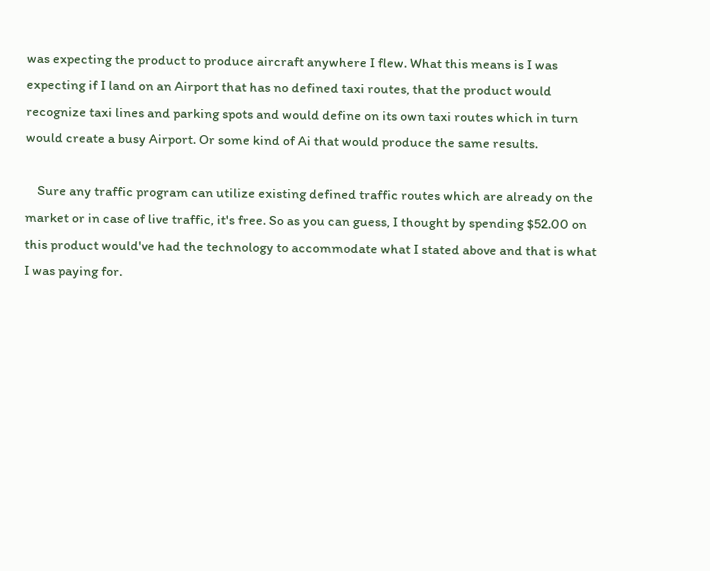was expecting the product to produce aircraft anywhere I flew. What this means is I was expecting if I land on an Airport that has no defined taxi routes, that the product would recognize taxi lines and parking spots and would define on its own taxi routes which in turn would create a busy Airport. Or some kind of Ai that would produce the same results.

    Sure any traffic program can utilize existing defined traffic routes which are already on the market or in case of live traffic, it's free. So as you can guess, I thought by spending $52.00 on this product would've had the technology to accommodate what I stated above and that is what I was paying for.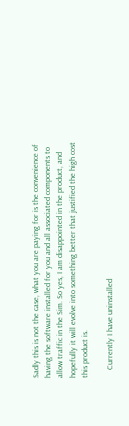Sadly this is not the case, what you are paying for is the convenience of having the software installed for you and all associated components to allow traffic in the Sim. So yes, I am disappointed in the product, and hopefully it will evolve into something better that justified the high cost this product is.

    Currently I have uninstalled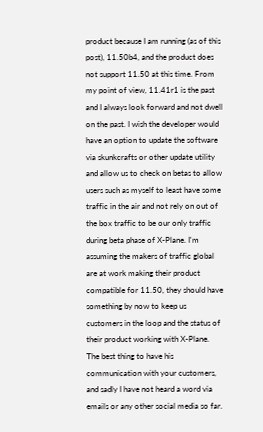product because I am running (as of this post), 11.50b4, and the product does not support 11.50 at this time. From my point of view, 11.41r1 is the past and I always look forward and not dwell on the past. I wish the developer would have an option to update the software via skunkcrafts or other update utility and allow us to check on betas to allow users such as myself to least have some traffic in the air and not rely on out of the box traffic to be our only traffic during beta phase of X-Plane. I'm assuming the makers of traffic global are at work making their product compatible for 11.50, they should have something by now to keep us customers in the loop and the status of their product working with X-Plane. The best thing to have his communication with your customers, and sadly I have not heard a word via emails or any other social media so far.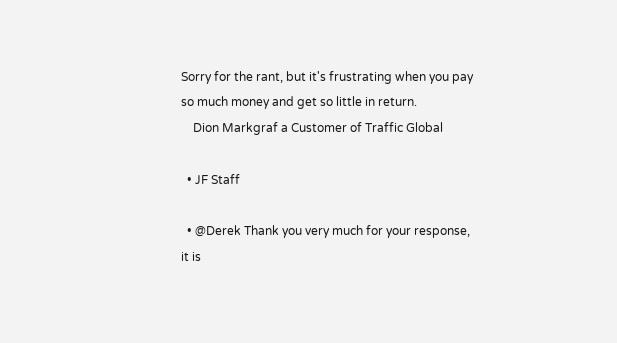Sorry for the rant, but it's frustrating when you pay so much money and get so little in return.
    Dion Markgraf a Customer of Traffic Global

  • JF Staff

  • @Derek Thank you very much for your response, it is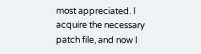most appreciated. I acquire the necessary patch file, and now I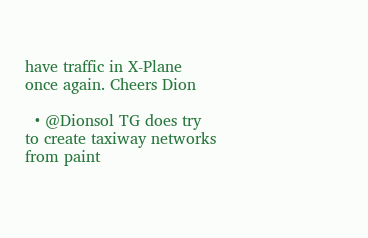have traffic in X-Plane once again. Cheers Dion

  • @Dionsol TG does try to create taxiway networks from paint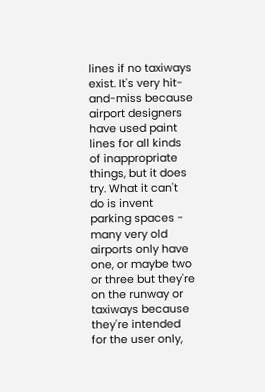lines if no taxiways exist. It's very hit-and-miss because airport designers have used paint lines for all kinds of inappropriate things, but it does try. What it can't do is invent parking spaces - many very old airports only have one, or maybe two or three but they're on the runway or taxiways because they're intended for the user only,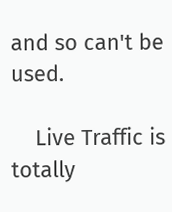and so can't be used.

    Live Traffic is totally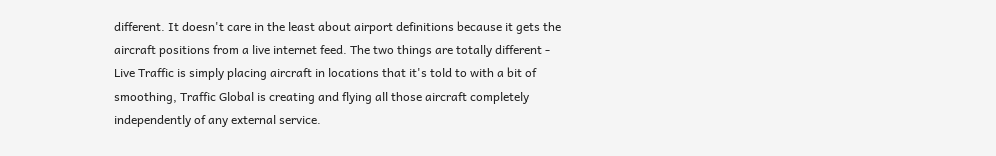different. It doesn't care in the least about airport definitions because it gets the aircraft positions from a live internet feed. The two things are totally different - Live Traffic is simply placing aircraft in locations that it's told to with a bit of smoothing, Traffic Global is creating and flying all those aircraft completely independently of any external service.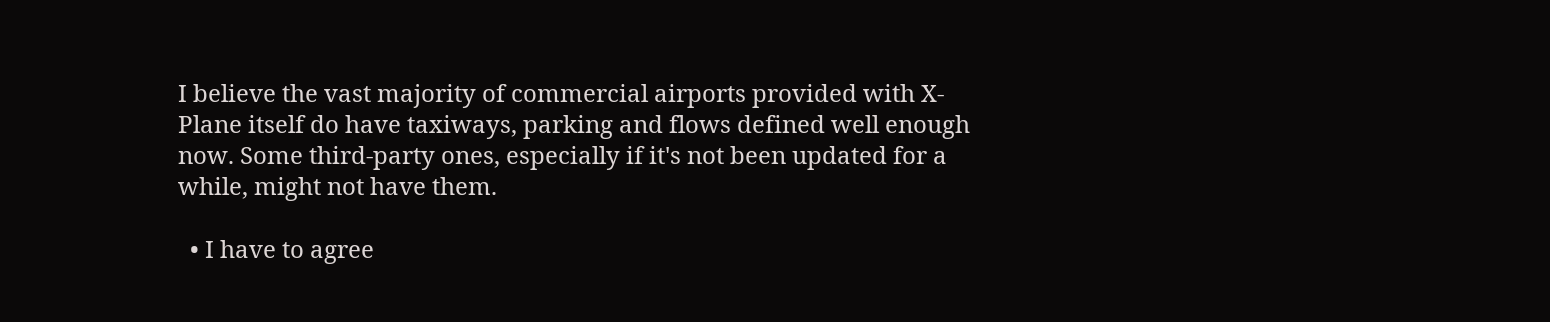I believe the vast majority of commercial airports provided with X-Plane itself do have taxiways, parking and flows defined well enough now. Some third-party ones, especially if it's not been updated for a while, might not have them.

  • I have to agree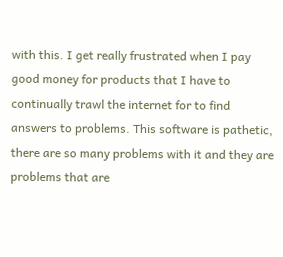with this. I get really frustrated when I pay good money for products that I have to continually trawl the internet for to find answers to problems. This software is pathetic, there are so many problems with it and they are problems that are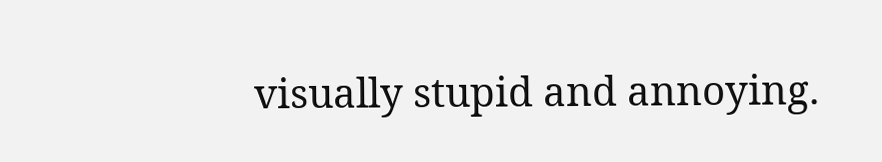visually stupid and annoying.